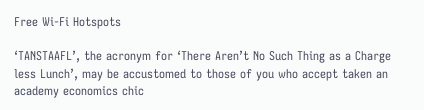Free Wi-Fi Hotspots

‘TANSTAAFL’, the acronym for ‘There Aren’t No Such Thing as a Charge less Lunch’, may be accustomed to those of you who accept taken an academy economics chic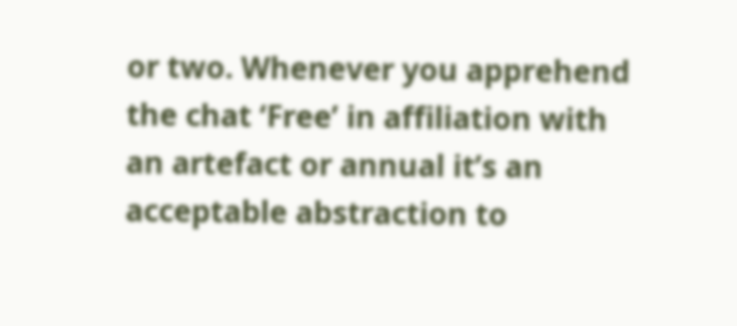or two. Whenever you apprehend the chat ‘Free’ in affiliation with an artefact or annual it’s an acceptable abstraction to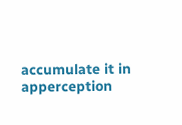accumulate it in apperception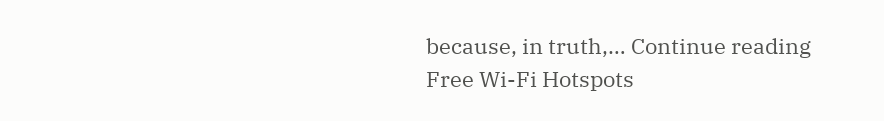because, in truth,… Continue reading Free Wi-Fi Hotspots